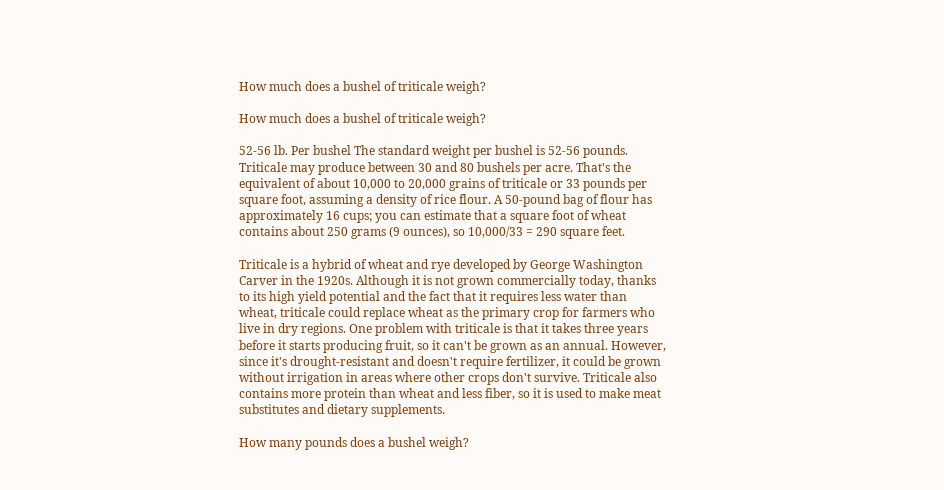How much does a bushel of triticale weigh?

How much does a bushel of triticale weigh?

52-56 lb. Per bushel The standard weight per bushel is 52-56 pounds. Triticale may produce between 30 and 80 bushels per acre. That's the equivalent of about 10,000 to 20,000 grains of triticale or 33 pounds per square foot, assuming a density of rice flour. A 50-pound bag of flour has approximately 16 cups; you can estimate that a square foot of wheat contains about 250 grams (9 ounces), so 10,000/33 = 290 square feet.

Triticale is a hybrid of wheat and rye developed by George Washington Carver in the 1920s. Although it is not grown commercially today, thanks to its high yield potential and the fact that it requires less water than wheat, triticale could replace wheat as the primary crop for farmers who live in dry regions. One problem with triticale is that it takes three years before it starts producing fruit, so it can't be grown as an annual. However, since it's drought-resistant and doesn't require fertilizer, it could be grown without irrigation in areas where other crops don't survive. Triticale also contains more protein than wheat and less fiber, so it is used to make meat substitutes and dietary supplements.

How many pounds does a bushel weigh?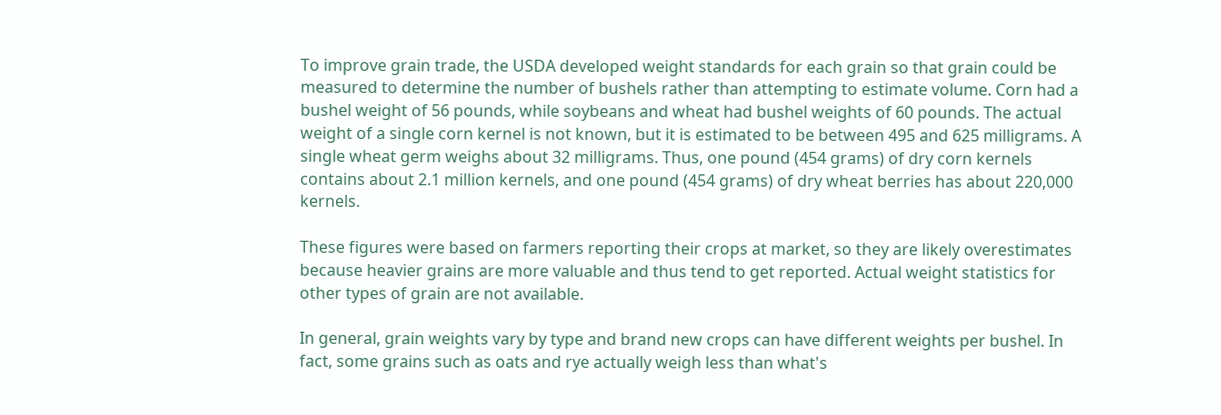To improve grain trade, the USDA developed weight standards for each grain so that grain could be measured to determine the number of bushels rather than attempting to estimate volume. Corn had a bushel weight of 56 pounds, while soybeans and wheat had bushel weights of 60 pounds. The actual weight of a single corn kernel is not known, but it is estimated to be between 495 and 625 milligrams. A single wheat germ weighs about 32 milligrams. Thus, one pound (454 grams) of dry corn kernels contains about 2.1 million kernels, and one pound (454 grams) of dry wheat berries has about 220,000 kernels.

These figures were based on farmers reporting their crops at market, so they are likely overestimates because heavier grains are more valuable and thus tend to get reported. Actual weight statistics for other types of grain are not available.

In general, grain weights vary by type and brand new crops can have different weights per bushel. In fact, some grains such as oats and rye actually weigh less than what's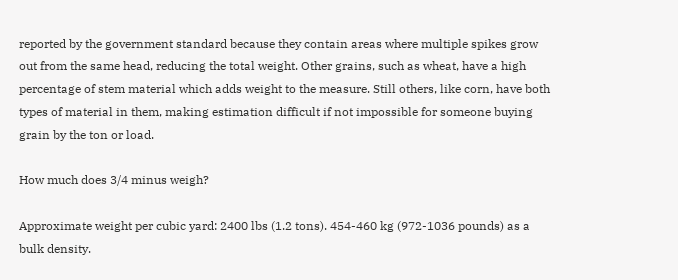reported by the government standard because they contain areas where multiple spikes grow out from the same head, reducing the total weight. Other grains, such as wheat, have a high percentage of stem material which adds weight to the measure. Still others, like corn, have both types of material in them, making estimation difficult if not impossible for someone buying grain by the ton or load.

How much does 3/4 minus weigh?

Approximate weight per cubic yard: 2400 lbs (1.2 tons). 454-460 kg (972-1036 pounds) as a bulk density.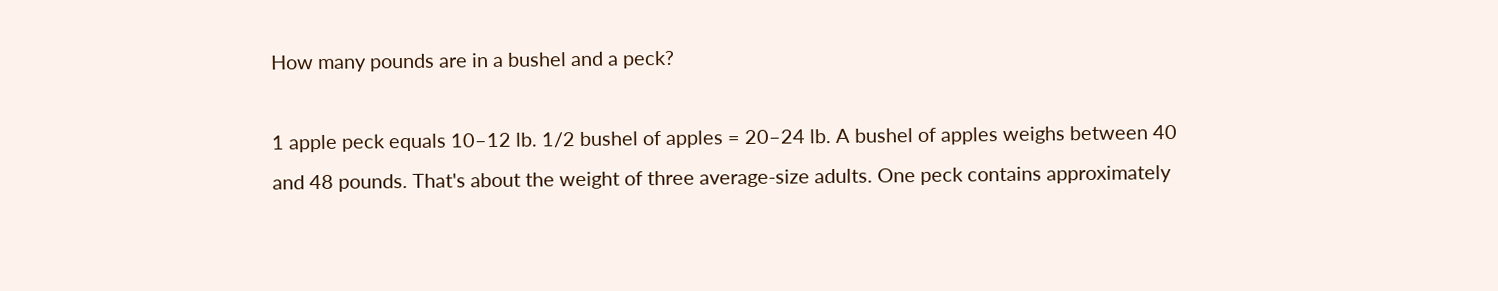How many pounds are in a bushel and a peck?

1 apple peck equals 10–12 lb. 1/2 bushel of apples = 20–24 lb. A bushel of apples weighs between 40 and 48 pounds. That's about the weight of three average-size adults. One peck contains approximately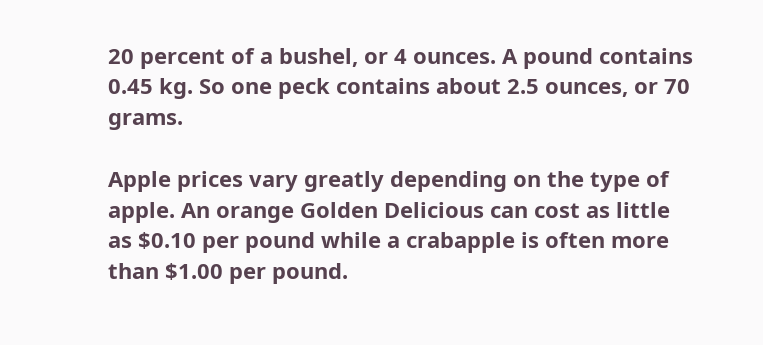20 percent of a bushel, or 4 ounces. A pound contains 0.45 kg. So one peck contains about 2.5 ounces, or 70 grams.

Apple prices vary greatly depending on the type of apple. An orange Golden Delicious can cost as little as $0.10 per pound while a crabapple is often more than $1.00 per pound.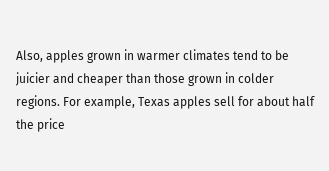Also, apples grown in warmer climates tend to be juicier and cheaper than those grown in colder regions. For example, Texas apples sell for about half the price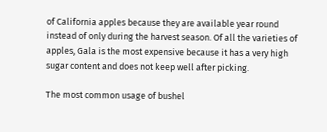of California apples because they are available year round instead of only during the harvest season. Of all the varieties of apples, Gala is the most expensive because it has a very high sugar content and does not keep well after picking.

The most common usage of bushel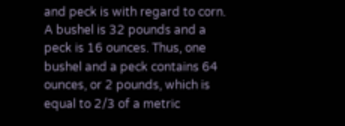and peck is with regard to corn. A bushel is 32 pounds and a peck is 16 ounces. Thus, one bushel and a peck contains 64 ounces, or 2 pounds, which is equal to 2/3 of a metric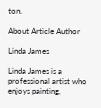ton.

About Article Author

Linda James

Linda James is a professional artist who enjoys painting,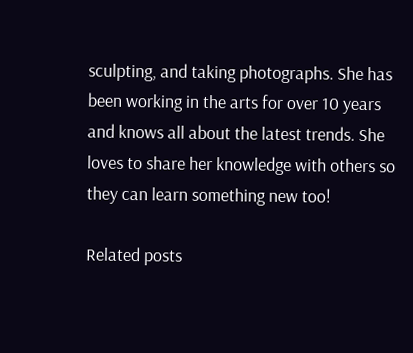sculpting, and taking photographs. She has been working in the arts for over 10 years and knows all about the latest trends. She loves to share her knowledge with others so they can learn something new too!

Related posts